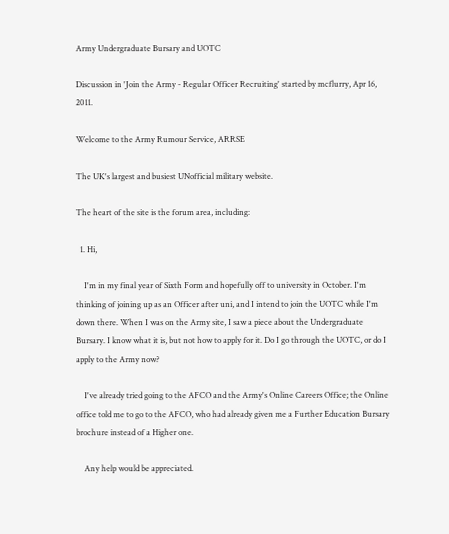Army Undergraduate Bursary and UOTC

Discussion in 'Join the Army - Regular Officer Recruiting' started by mcflurry, Apr 16, 2011.

Welcome to the Army Rumour Service, ARRSE

The UK's largest and busiest UNofficial military website.

The heart of the site is the forum area, including:

  1. Hi,

    I'm in my final year of Sixth Form and hopefully off to university in October. I'm thinking of joining up as an Officer after uni, and I intend to join the UOTC while I'm down there. When I was on the Army site, I saw a piece about the Undergraduate Bursary. I know what it is, but not how to apply for it. Do I go through the UOTC, or do I apply to the Army now?

    I've already tried going to the AFCO and the Army's Online Careers Office; the Online office told me to go to the AFCO, who had already given me a Further Education Bursary brochure instead of a Higher one.

    Any help would be appreciated.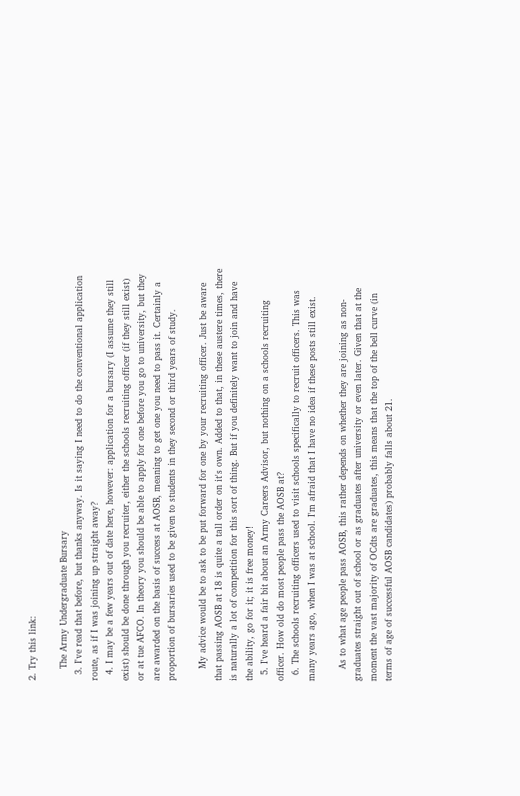2. Try this link:

    The Army Undergraduate Bursary
  3. I've read that before, but thanks anyway. Is it saying I need to do the conventional application route, as if I was joining up straight away?
  4. I may be a few years out of date here, however: application for a bursary (I assume they still exist) should be done through you recruiter, either the schools recruiting officer (if they still exist) or at tue AFCO. In theory you should be able to apply for one before you go to university, but they are awarded on the basis of success at AOSB, meaning to get one you need to pass it. Certainly a proportion of bursaries used to be given to students in they second or third years of study.

    My advice would be to ask to be put forward for one by your recruiting officer. Just be aware that passing AOSB at 18 is quite a tall order on it's own. Added to that, in these austere times, there is naturally a lot of competition for this sort of thing. But if you definitely want to join and have the ability, go for it; it is free money!
  5. I've heard a fair bit about an Army Careers Advisor, but nothing on a schools recruiting officer. How old do most people pass the AOSB at?
  6. The schools recruiting officers used to visit schools specifically to recruit officers. This was many years ago, when I was at school. I'm afraid that I have no idea if these posts still exist.

    As to what age people pass AOSB, this rather depends on whether they are joining as non-graduates straight out of school or as graduates after university or even later. Given that at the moment the vast majority of OCdts are graduates, this means that the top of the bell curve (in terms of age of successful AOSB candidates) probably falls about 21.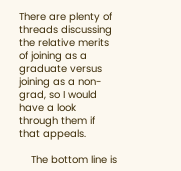There are plenty of threads discussing the relative merits of joining as a graduate versus joining as a non-grad, so I would have a look through them if that appeals.

    The bottom line is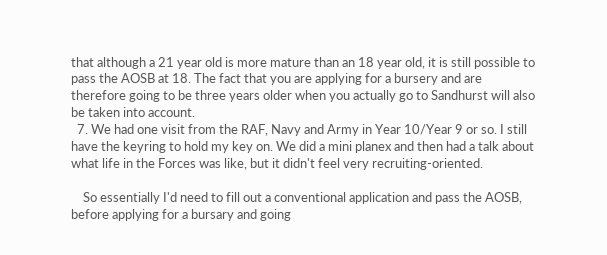that although a 21 year old is more mature than an 18 year old, it is still possible to pass the AOSB at 18. The fact that you are applying for a bursery and are therefore going to be three years older when you actually go to Sandhurst will also be taken into account.
  7. We had one visit from the RAF, Navy and Army in Year 10/Year 9 or so. I still have the keyring to hold my key on. We did a mini planex and then had a talk about what life in the Forces was like, but it didn't feel very recruiting-oriented.

    So essentially I'd need to fill out a conventional application and pass the AOSB, before applying for a bursary and going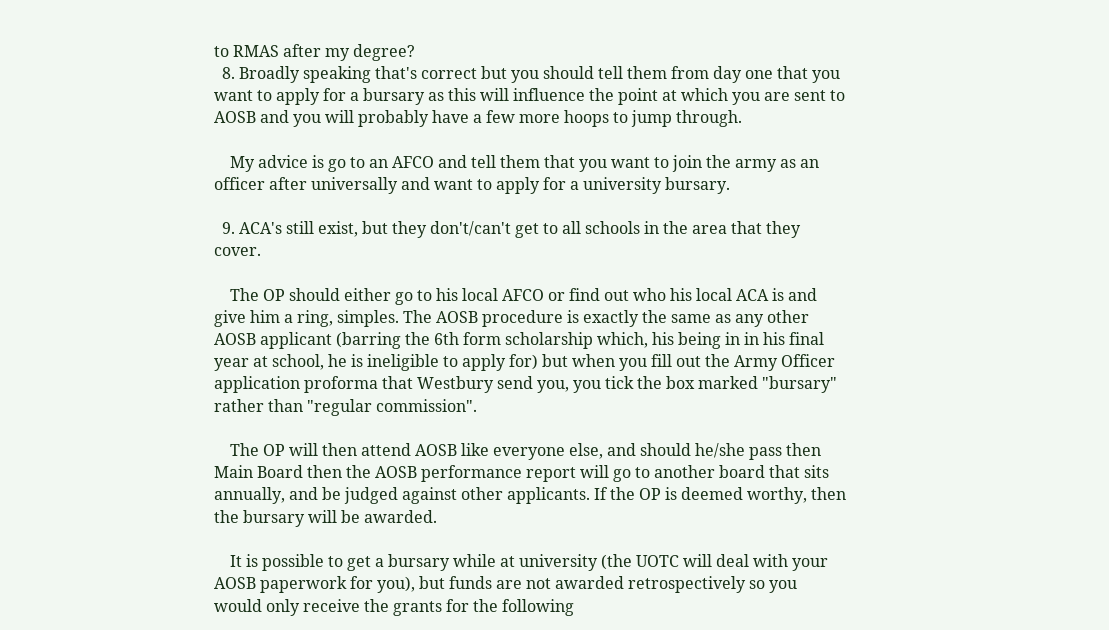to RMAS after my degree?
  8. Broadly speaking that's correct but you should tell them from day one that you want to apply for a bursary as this will influence the point at which you are sent to AOSB and you will probably have a few more hoops to jump through.

    My advice is go to an AFCO and tell them that you want to join the army as an officer after universally and want to apply for a university bursary.

  9. ACA's still exist, but they don't/can't get to all schools in the area that they cover.

    The OP should either go to his local AFCO or find out who his local ACA is and give him a ring, simples. The AOSB procedure is exactly the same as any other AOSB applicant (barring the 6th form scholarship which, his being in in his final year at school, he is ineligible to apply for) but when you fill out the Army Officer application proforma that Westbury send you, you tick the box marked "bursary" rather than "regular commission".

    The OP will then attend AOSB like everyone else, and should he/she pass then Main Board then the AOSB performance report will go to another board that sits annually, and be judged against other applicants. If the OP is deemed worthy, then the bursary will be awarded.

    It is possible to get a bursary while at university (the UOTC will deal with your AOSB paperwork for you), but funds are not awarded retrospectively so you would only receive the grants for the following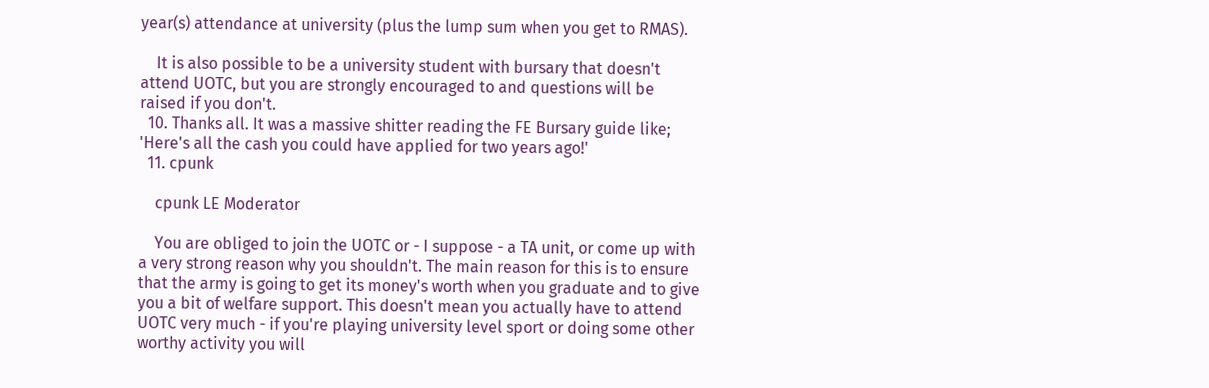year(s) attendance at university (plus the lump sum when you get to RMAS).

    It is also possible to be a university student with bursary that doesn't attend UOTC, but you are strongly encouraged to and questions will be raised if you don't.
  10. Thanks all. It was a massive shitter reading the FE Bursary guide like; 'Here's all the cash you could have applied for two years ago!'
  11. cpunk

    cpunk LE Moderator

    You are obliged to join the UOTC or - I suppose - a TA unit, or come up with a very strong reason why you shouldn't. The main reason for this is to ensure that the army is going to get its money's worth when you graduate and to give you a bit of welfare support. This doesn't mean you actually have to attend UOTC very much - if you're playing university level sport or doing some other worthy activity you will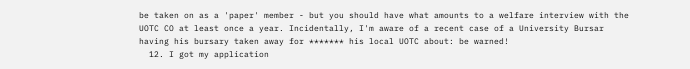be taken on as a 'paper' member - but you should have what amounts to a welfare interview with the UOTC CO at least once a year. Incidentally, I'm aware of a recent case of a University Bursar having his bursary taken away for ******* his local UOTC about: be warned!
  12. I got my application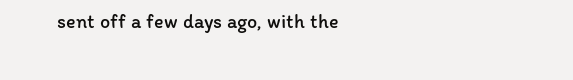sent off a few days ago, with the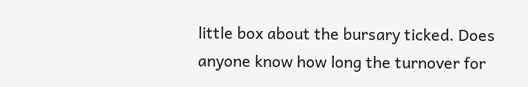little box about the bursary ticked. Does anyone know how long the turnover for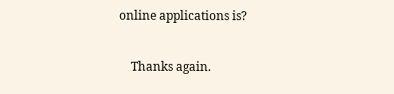online applications is?

    Thanks again.